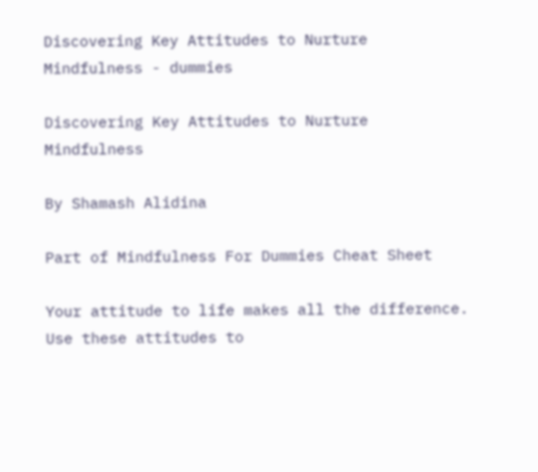Discovering Key Attitudes to Nurture Mindfulness - dummies

Discovering Key Attitudes to Nurture Mindfulness

By Shamash Alidina

Part of Mindfulness For Dummies Cheat Sheet

Your attitude to life makes all the difference. Use these attitudes to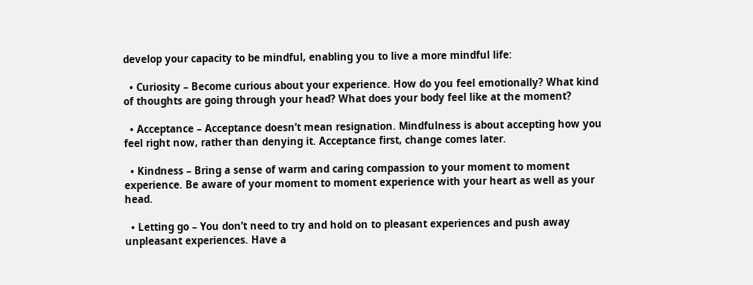develop your capacity to be mindful, enabling you to live a more mindful life:

  • Curiosity – Become curious about your experience. How do you feel emotionally? What kind of thoughts are going through your head? What does your body feel like at the moment?

  • Acceptance – Acceptance doesn’t mean resignation. Mindfulness is about accepting how you feel right now, rather than denying it. Acceptance first, change comes later.

  • Kindness – Bring a sense of warm and caring compassion to your moment to moment experience. Be aware of your moment to moment experience with your heart as well as your head.

  • Letting go – You don’t need to try and hold on to pleasant experiences and push away unpleasant experiences. Have a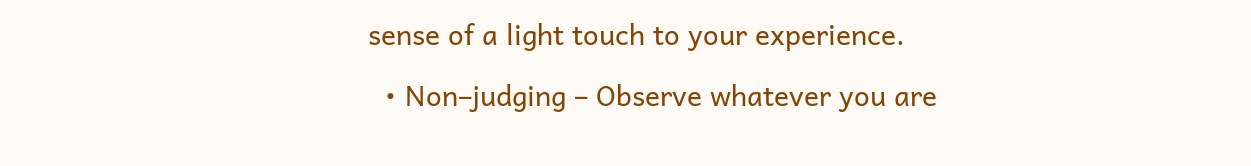sense of a light touch to your experience.

  • Non–judging – Observe whatever you are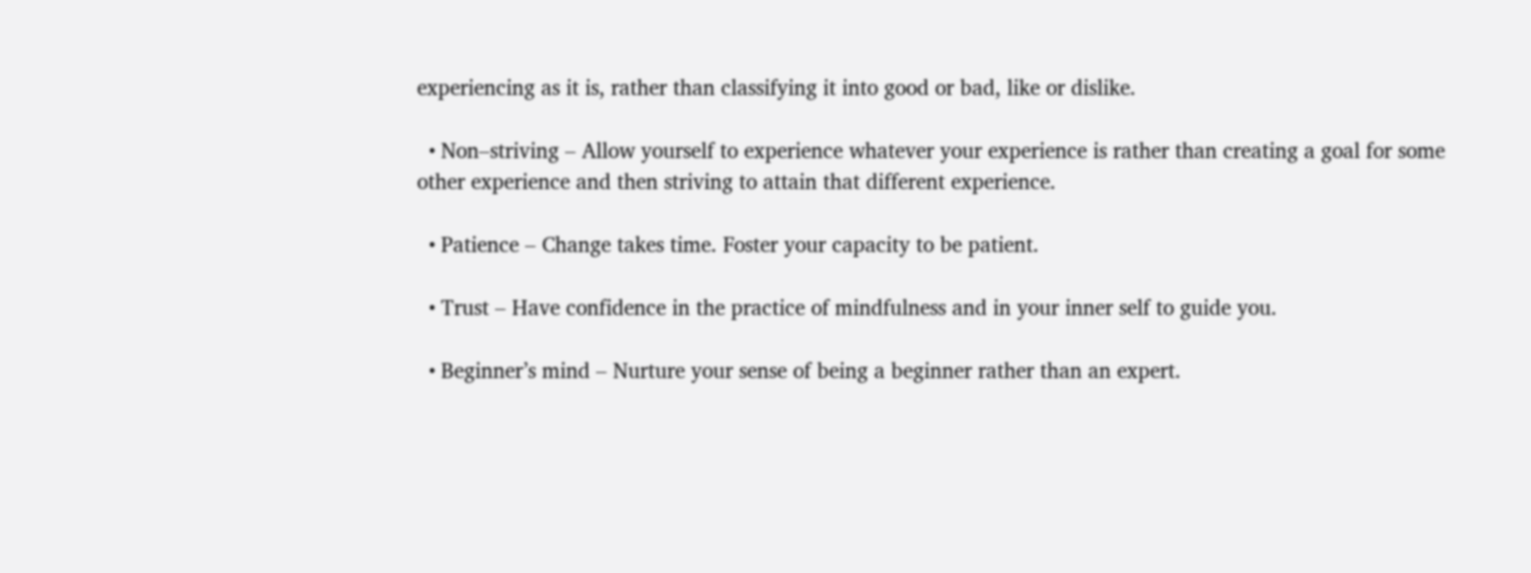experiencing as it is, rather than classifying it into good or bad, like or dislike.

  • Non–striving – Allow yourself to experience whatever your experience is rather than creating a goal for some other experience and then striving to attain that different experience.

  • Patience – Change takes time. Foster your capacity to be patient.

  • Trust – Have confidence in the practice of mindfulness and in your inner self to guide you.

  • Beginner’s mind – Nurture your sense of being a beginner rather than an expert.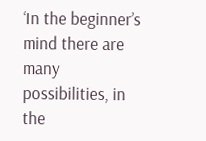‘In the beginner’s mind there are many possibilities, in the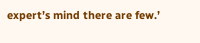expert’s mind there are few.’